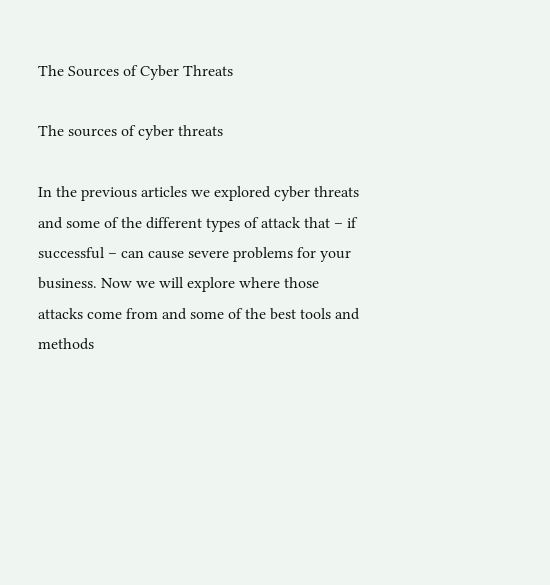The Sources of Cyber Threats

The sources of cyber threats

In the previous articles we explored cyber threats and some of the different types of attack that – if successful – can cause severe problems for your business. Now we will explore where those attacks come from and some of the best tools and methods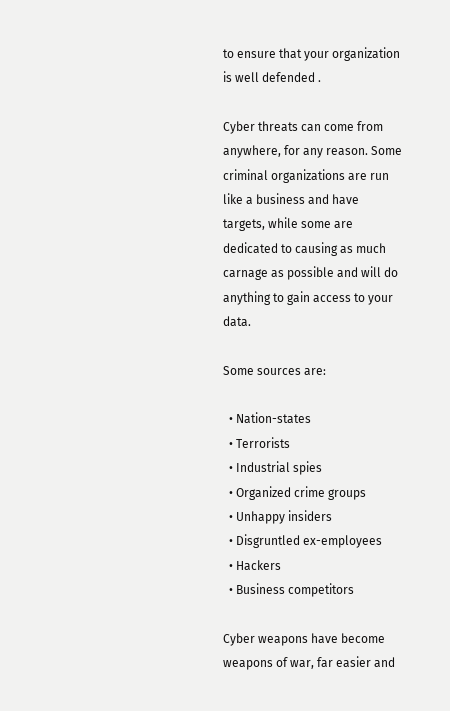to ensure that your organization is well defended .

Cyber threats can come from anywhere, for any reason. Some criminal organizations are run like a business and have targets, while some are dedicated to causing as much carnage as possible and will do anything to gain access to your data.

Some sources are:

  • Nation-states
  • Terrorists
  • Industrial spies
  • Organized crime groups
  • Unhappy insiders
  • Disgruntled ex-employees
  • Hackers
  • Business competitors

Cyber weapons have become weapons of war, far easier and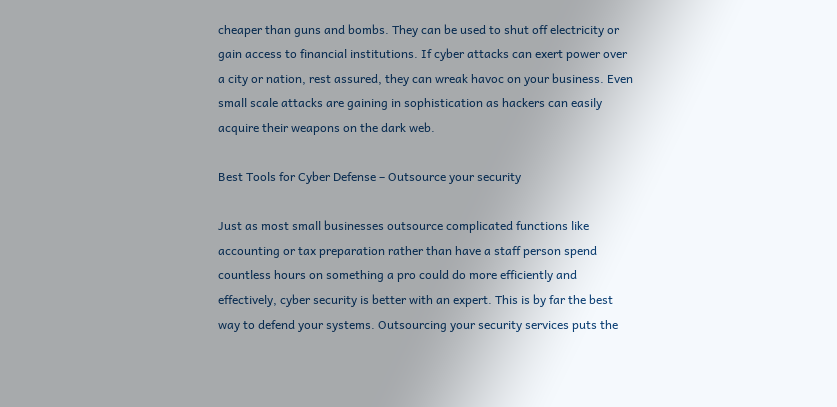cheaper than guns and bombs. They can be used to shut off electricity or gain access to financial institutions. If cyber attacks can exert power over a city or nation, rest assured, they can wreak havoc on your business. Even small scale attacks are gaining in sophistication as hackers can easily acquire their weapons on the dark web.

Best Tools for Cyber Defense – Outsource your security

Just as most small businesses outsource complicated functions like accounting or tax preparation rather than have a staff person spend countless hours on something a pro could do more efficiently and effectively, cyber security is better with an expert. This is by far the best way to defend your systems. Outsourcing your security services puts the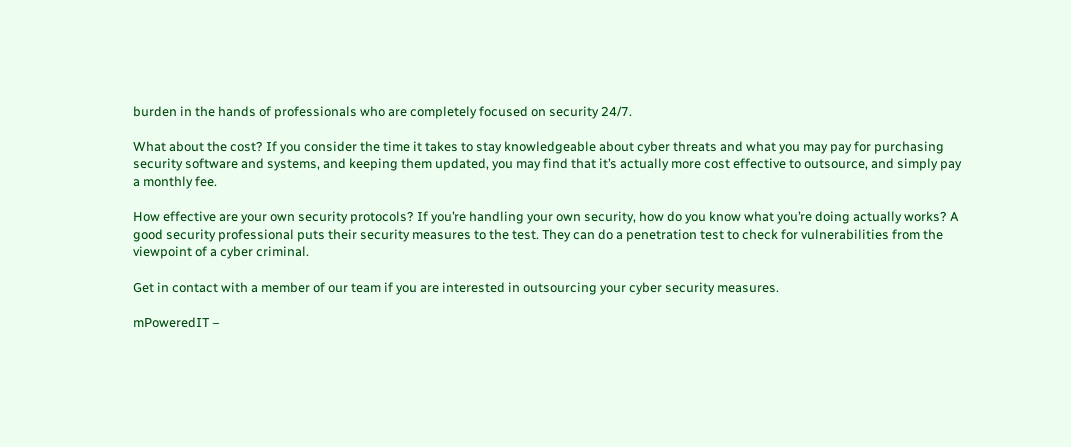burden in the hands of professionals who are completely focused on security 24/7.

What about the cost? If you consider the time it takes to stay knowledgeable about cyber threats and what you may pay for purchasing security software and systems, and keeping them updated, you may find that it’s actually more cost effective to outsource, and simply pay a monthly fee.

How effective are your own security protocols? If you’re handling your own security, how do you know what you’re doing actually works? A good security professional puts their security measures to the test. They can do a penetration test to check for vulnerabilities from the viewpoint of a cyber criminal.

Get in contact with a member of our team if you are interested in outsourcing your cyber security measures.

mPoweredIT –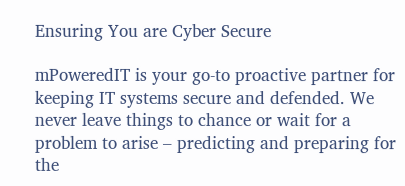Ensuring You are Cyber Secure

mPoweredIT is your go-to proactive partner for keeping IT systems secure and defended. We never leave things to chance or wait for a problem to arise – predicting and preparing for the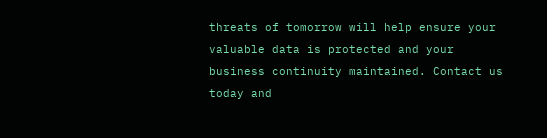threats of tomorrow will help ensure your valuable data is protected and your business continuity maintained. Contact us today and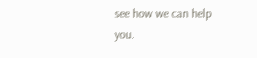see how we can help you.